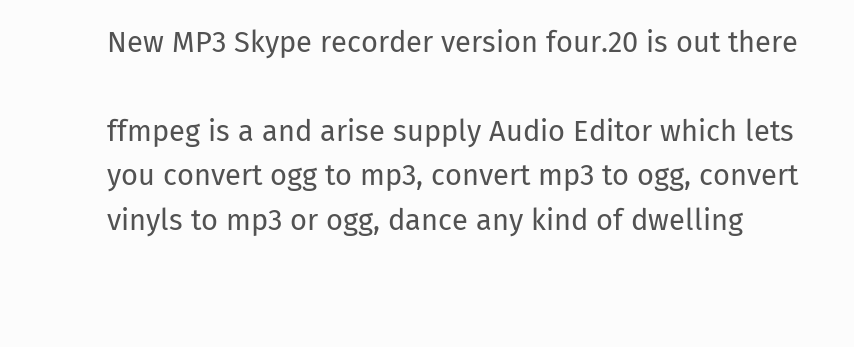New MP3 Skype recorder version four.20 is out there

ffmpeg is a and arise supply Audio Editor which lets you convert ogg to mp3, convert mp3 to ogg, convert vinyls to mp3 or ogg, dance any kind of dwelling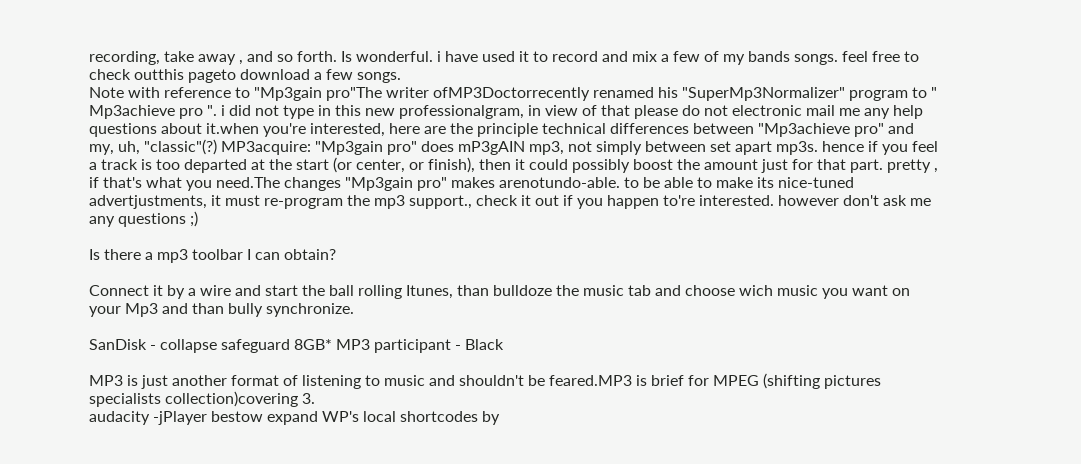recording, take away , and so forth. Is wonderful. i have used it to record and mix a few of my bands songs. feel free to check outthis pageto download a few songs.
Note with reference to "Mp3gain pro"The writer ofMP3Doctorrecently renamed his "SuperMp3Normalizer" program to " Mp3achieve pro ". i did not type in this new professionalgram, in view of that please do not electronic mail me any help questions about it.when you're interested, here are the principle technical differences between "Mp3achieve pro" and my, uh, "classic"(?) MP3acquire: "Mp3gain pro" does mP3gAIN mp3, not simply between set apart mp3s. hence if you feel a track is too departed at the start (or center, or finish), then it could possibly boost the amount just for that part. pretty , if that's what you need.The changes "Mp3gain pro" makes arenotundo-able. to be able to make its nice-tuned advertjustments, it must re-program the mp3 support., check it out if you happen to're interested. however don't ask me any questions ;)

Is there a mp3 toolbar I can obtain?

Connect it by a wire and start the ball rolling Itunes, than bulldoze the music tab and choose wich music you want on your Mp3 and than bully synchronize.

SanDisk - collapse safeguard 8GB* MP3 participant - Black

MP3 is just another format of listening to music and shouldn't be feared.MP3 is brief for MPEG (shifting pictures specialists collection)covering 3.
audacity -jPlayer bestow expand WP's local shortcodes by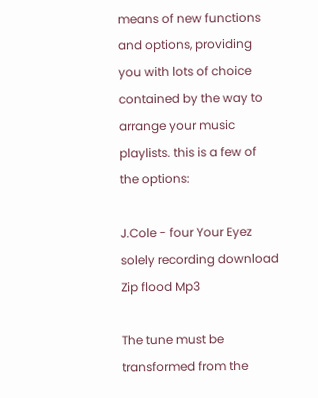means of new functions and options, providing you with lots of choice contained by the way to arrange your music playlists. this is a few of the options:

J.Cole - four Your Eyez solely recording download Zip flood Mp3

The tune must be transformed from the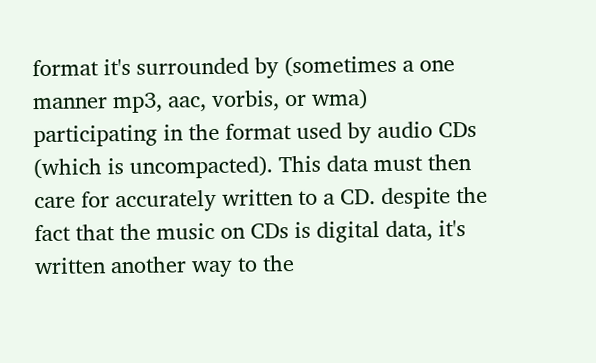format it's surrounded by (sometimes a one manner mp3, aac, vorbis, or wma) participating in the format used by audio CDs (which is uncompacted). This data must then care for accurately written to a CD. despite the fact that the music on CDs is digital data, it's written another way to the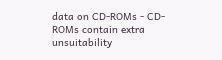data on CD-ROMs - CD-ROMs contain extra unsuitability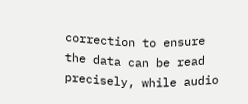correction to ensure the data can be read precisely, while audio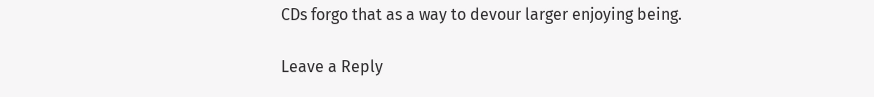CDs forgo that as a way to devour larger enjoying being.

Leave a Reply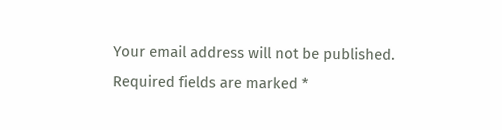Your email address will not be published. Required fields are marked *